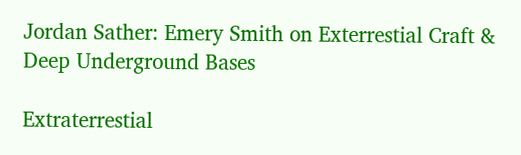Jordan Sather: Emery Smith on Exterrestial Craft & Deep Underground Bases

Extraterrestial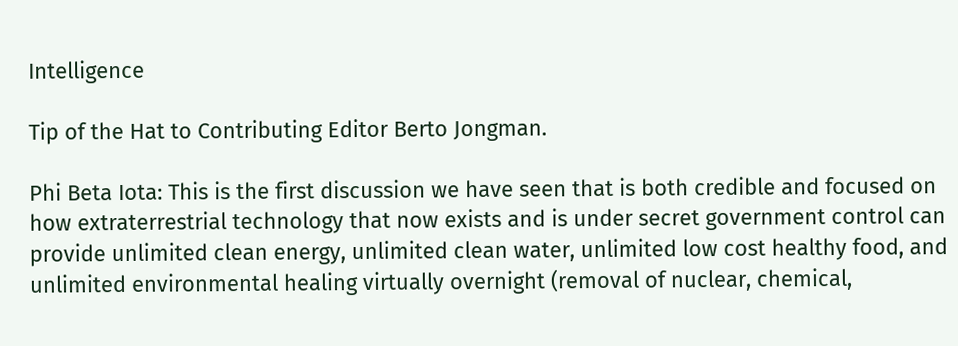Intelligence

Tip of the Hat to Contributing Editor Berto Jongman.

Phi Beta Iota: This is the first discussion we have seen that is both credible and focused on how extraterrestrial technology that now exists and is under secret government control can provide unlimited clean energy, unlimited clean water, unlimited low cost healthy food, and unlimited environmental healing virtually overnight (removal of nuclear, chemical,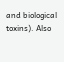and biological toxins). Also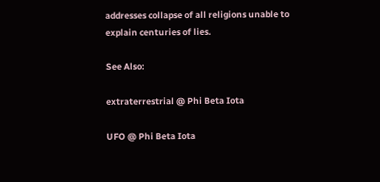addresses collapse of all religions unable to explain centuries of lies.

See Also:

extraterrestrial @ Phi Beta Iota

UFO @ Phi Beta Iota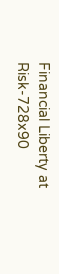Financial Liberty at Risk-728x90